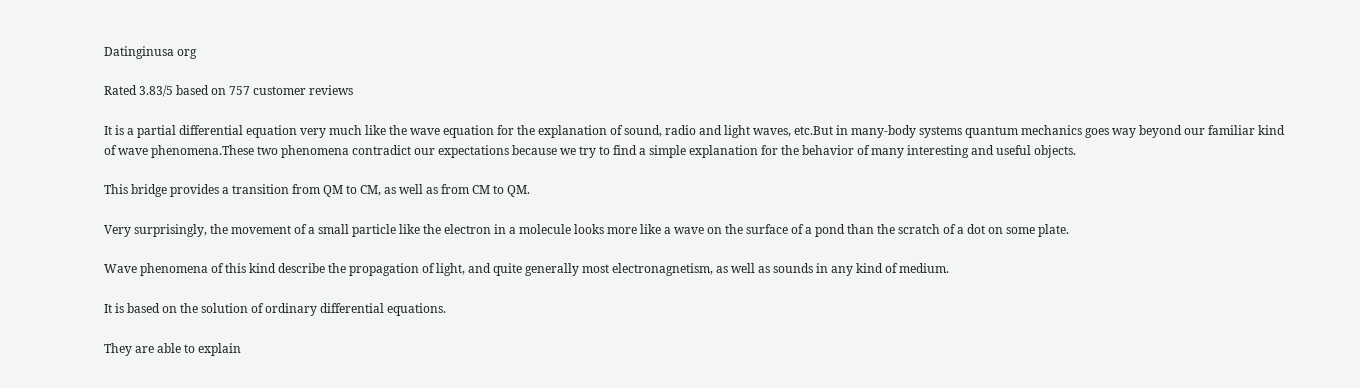Datinginusa org

Rated 3.83/5 based on 757 customer reviews

It is a partial differential equation very much like the wave equation for the explanation of sound, radio and light waves, etc.But in many-body systems quantum mechanics goes way beyond our familiar kind of wave phenomena.These two phenomena contradict our expectations because we try to find a simple explanation for the behavior of many interesting and useful objects.

This bridge provides a transition from QM to CM, as well as from CM to QM.

Very surprisingly, the movement of a small particle like the electron in a molecule looks more like a wave on the surface of a pond than the scratch of a dot on some plate.

Wave phenomena of this kind describe the propagation of light, and quite generally most electronagnetism, as well as sounds in any kind of medium.

It is based on the solution of ordinary differential equations.

They are able to explain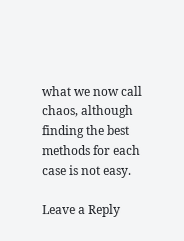what we now call chaos, although finding the best methods for each case is not easy.

Leave a Reply